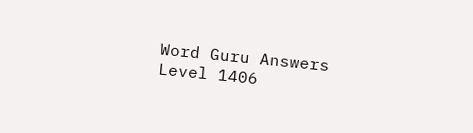Word Guru Answers Level 1406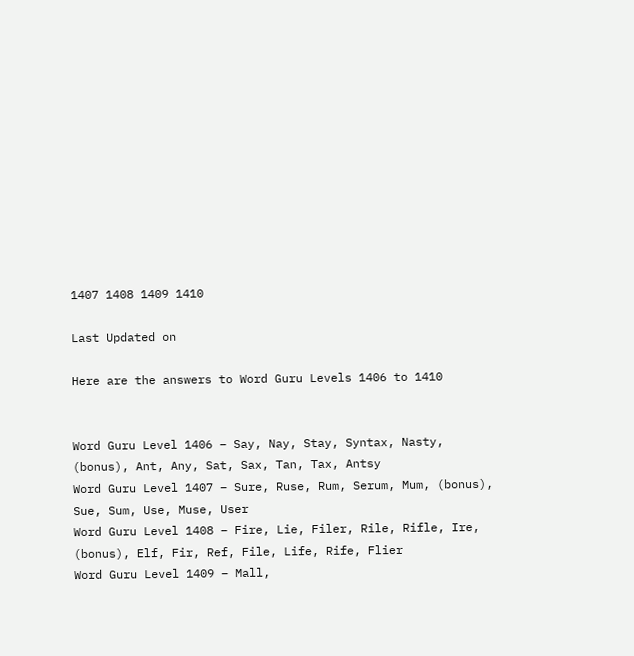1407 1408 1409 1410

Last Updated on

Here are the answers to Word Guru Levels 1406 to 1410


Word Guru Level 1406 – Say, Nay, Stay, Syntax, Nasty, (bonus), Ant, Any, Sat, Sax, Tan, Tax, Antsy
Word Guru Level 1407 – Sure, Ruse, Rum, Serum, Mum, (bonus), Sue, Sum, Use, Muse, User
Word Guru Level 1408 – Fire, Lie, Filer, Rile, Rifle, Ire, (bonus), Elf, Fir, Ref, File, Life, Rife, Flier
Word Guru Level 1409 – Mall,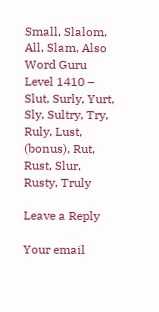Small, Slalom, All, Slam, Also
Word Guru Level 1410 – Slut, Surly, Yurt, Sly, Sultry, Try, Ruly, Lust, (bonus), Rut, Rust, Slur, Rusty, Truly

Leave a Reply

Your email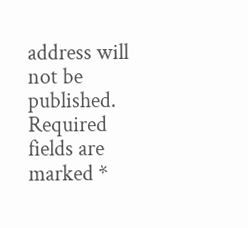address will not be published. Required fields are marked *